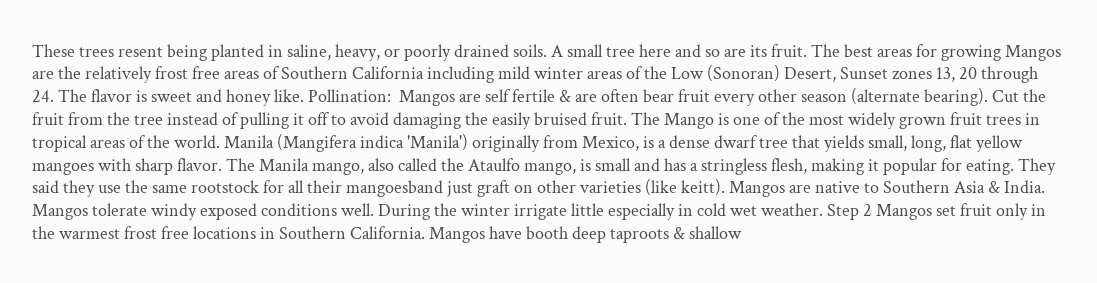These trees resent being planted in saline, heavy, or poorly drained soils. A small tree here and so are its fruit. The best areas for growing Mangos are the relatively frost free areas of Southern California including mild winter areas of the Low (Sonoran) Desert, Sunset zones 13, 20 through 24. The flavor is sweet and honey like. Pollination:  Mangos are self fertile & are often bear fruit every other season (alternate bearing). Cut the fruit from the tree instead of pulling it off to avoid damaging the easily bruised fruit. The Mango is one of the most widely grown fruit trees in tropical areas of the world. Manila (Mangifera indica 'Manila') originally from Mexico, is a dense dwarf tree that yields small, long, flat yellow mangoes with sharp flavor. The Manila mango, also called the Ataulfo mango, is small and has a stringless flesh, making it popular for eating. They said they use the same rootstock for all their mangoesband just graft on other varieties (like keitt). Mangos are native to Southern Asia & India. Mangos tolerate windy exposed conditions well. During the winter irrigate little especially in cold wet weather. Step 2 Mangos set fruit only in the warmest frost free locations in Southern California. Mangos have booth deep taproots & shallow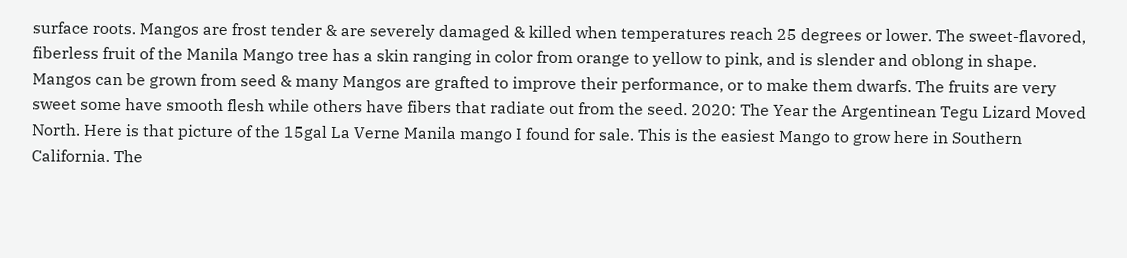surface roots. Mangos are frost tender & are severely damaged & killed when temperatures reach 25 degrees or lower. The sweet-flavored, fiberless fruit of the Manila Mango tree has a skin ranging in color from orange to yellow to pink, and is slender and oblong in shape. Mangos can be grown from seed & many Mangos are grafted to improve their performance, or to make them dwarfs. The fruits are very sweet some have smooth flesh while others have fibers that radiate out from the seed. 2020: The Year the Argentinean Tegu Lizard Moved North. Here is that picture of the 15gal La Verne Manila mango I found for sale. This is the easiest Mango to grow here in Southern California. The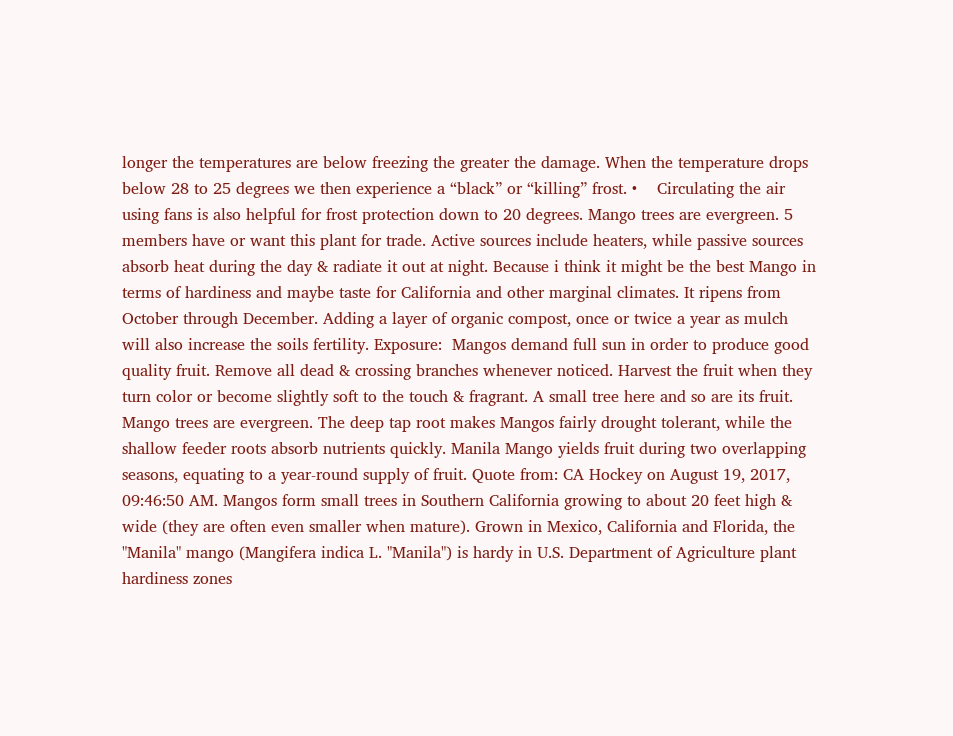longer the temperatures are below freezing the greater the damage. When the temperature drops below 28 to 25 degrees we then experience a “black” or “killing” frost. •    Circulating the air using fans is also helpful for frost protection down to 20 degrees. Mango trees are evergreen. 5 members have or want this plant for trade. Active sources include heaters, while passive sources absorb heat during the day & radiate it out at night. Because i think it might be the best Mango in terms of hardiness and maybe taste for California and other marginal climates. It ripens from October through December. Adding a layer of organic compost, once or twice a year as mulch will also increase the soils fertility. Exposure:  Mangos demand full sun in order to produce good quality fruit. Remove all dead & crossing branches whenever noticed. Harvest the fruit when they turn color or become slightly soft to the touch & fragrant. A small tree here and so are its fruit. Mango trees are evergreen. The deep tap root makes Mangos fairly drought tolerant, while the shallow feeder roots absorb nutrients quickly. Manila Mango yields fruit during two overlapping seasons, equating to a year-round supply of fruit. Quote from: CA Hockey on August 19, 2017, 09:46:50 AM. Mangos form small trees in Southern California growing to about 20 feet high & wide (they are often even smaller when mature). Grown in Mexico, California and Florida, the "Manila" mango (Mangifera indica L. "Manila") is hardy in U.S. Department of Agriculture plant hardiness zones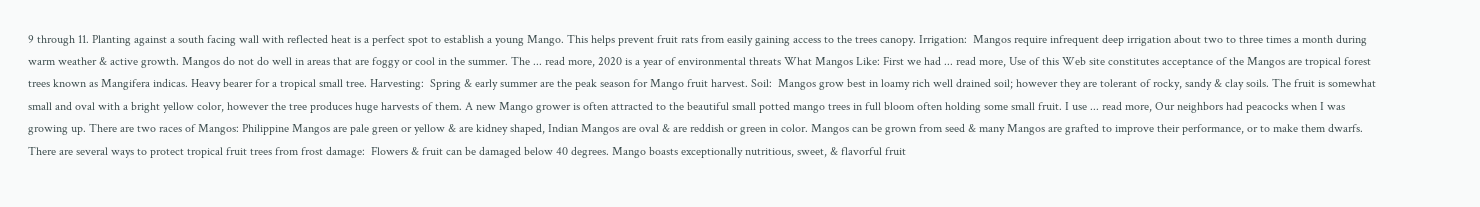9 through 11. Planting against a south facing wall with reflected heat is a perfect spot to establish a young Mango. This helps prevent fruit rats from easily gaining access to the trees canopy. Irrigation:  Mangos require infrequent deep irrigation about two to three times a month during warm weather & active growth. Mangos do not do well in areas that are foggy or cool in the summer. The ... read more, 2020 is a year of environmental threats What Mangos Like: First we had ... read more, Use of this Web site constitutes acceptance of the Mangos are tropical forest trees known as Mangifera indicas. Heavy bearer for a tropical small tree. Harvesting:  Spring & early summer are the peak season for Mango fruit harvest. Soil:  Mangos grow best in loamy rich well drained soil; however they are tolerant of rocky, sandy & clay soils. The fruit is somewhat small and oval with a bright yellow color, however the tree produces huge harvests of them. A new Mango grower is often attracted to the beautiful small potted mango trees in full bloom often holding some small fruit. I use ... read more, Our neighbors had peacocks when I was growing up. There are two races of Mangos: Philippine Mangos are pale green or yellow & are kidney shaped, Indian Mangos are oval & are reddish or green in color. Mangos can be grown from seed & many Mangos are grafted to improve their performance, or to make them dwarfs. There are several ways to protect tropical fruit trees from frost damage:  Flowers & fruit can be damaged below 40 degrees. Mango boasts exceptionally nutritious, sweet, & flavorful fruit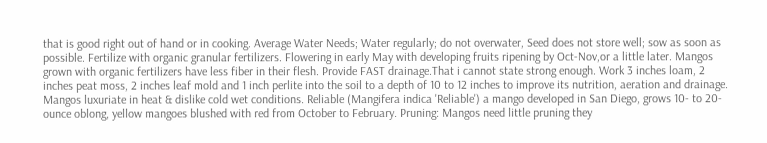that is good right out of hand or in cooking. Average Water Needs; Water regularly; do not overwater, Seed does not store well; sow as soon as possible. Fertilize with organic granular fertilizers. Flowering in early May with developing fruits ripening by Oct-Nov,or a little later. Mangos grown with organic fertilizers have less fiber in their flesh. Provide FAST drainage.That i cannot state strong enough. Work 3 inches loam, 2 inches peat moss, 2 inches leaf mold and 1 inch perlite into the soil to a depth of 10 to 12 inches to improve its nutrition, aeration and drainage. Mangos luxuriate in heat & dislike cold wet conditions. Reliable (Mangifera indica 'Reliable') a mango developed in San Diego, grows 10- to 20-ounce oblong, yellow mangoes blushed with red from October to February. Pruning: Mangos need little pruning they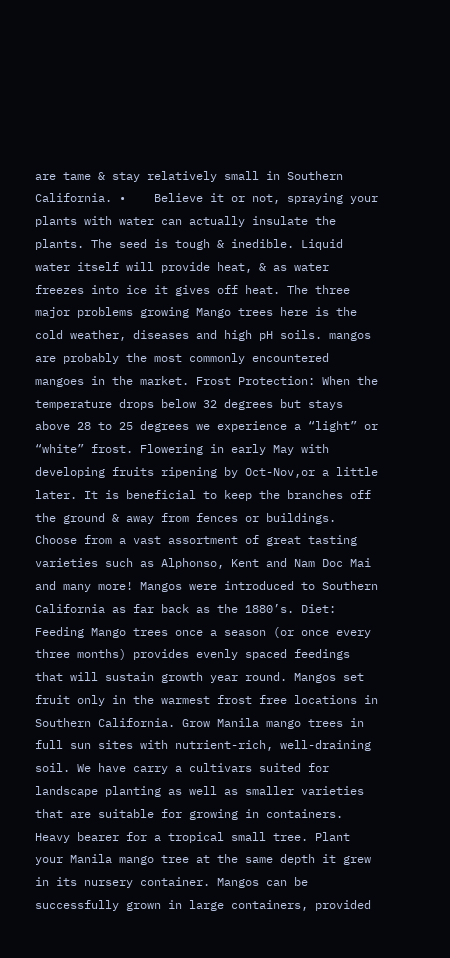are tame & stay relatively small in Southern California. •    Believe it or not, spraying your plants with water can actually insulate the plants. The seed is tough & inedible. Liquid water itself will provide heat, & as water freezes into ice it gives off heat. The three major problems growing Mango trees here is the cold weather, diseases and high pH soils. mangos are probably the most commonly encountered mangoes in the market. Frost Protection: When the temperature drops below 32 degrees but stays above 28 to 25 degrees we experience a “light” or “white” frost. Flowering in early May with developing fruits ripening by Oct-Nov,or a little later. It is beneficial to keep the branches off the ground & away from fences or buildings. Choose from a vast assortment of great tasting varieties such as Alphonso, Kent and Nam Doc Mai and many more! Mangos were introduced to Southern California as far back as the 1880’s. Diet:  Feeding Mango trees once a season (or once every three months) provides evenly spaced feedings that will sustain growth year round. Mangos set fruit only in the warmest frost free locations in Southern California. Grow Manila mango trees in full sun sites with nutrient-rich, well-draining soil. We have carry a cultivars suited for landscape planting as well as smaller varieties that are suitable for growing in containers. Heavy bearer for a tropical small tree. Plant your Manila mango tree at the same depth it grew in its nursery container. Mangos can be successfully grown in large containers, provided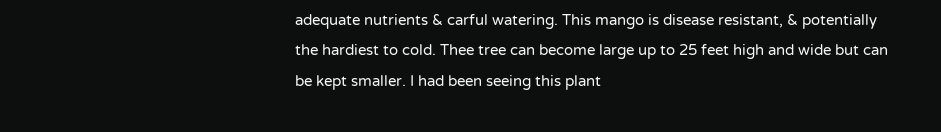adequate nutrients & carful watering. This mango is disease resistant, & potentially the hardiest to cold. Thee tree can become large up to 25 feet high and wide but can be kept smaller. I had been seeing this plant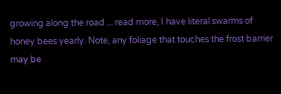growing along the road ... read more, I have literal swarms of honey bees yearly. Note, any foliage that touches the frost barrier may be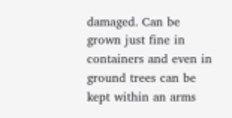damaged. Can be grown just fine in containers and even in ground trees can be kept within an arms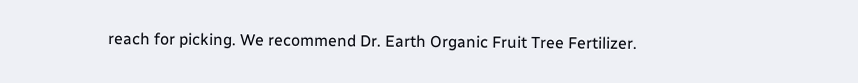reach for picking. We recommend Dr. Earth Organic Fruit Tree Fertilizer.